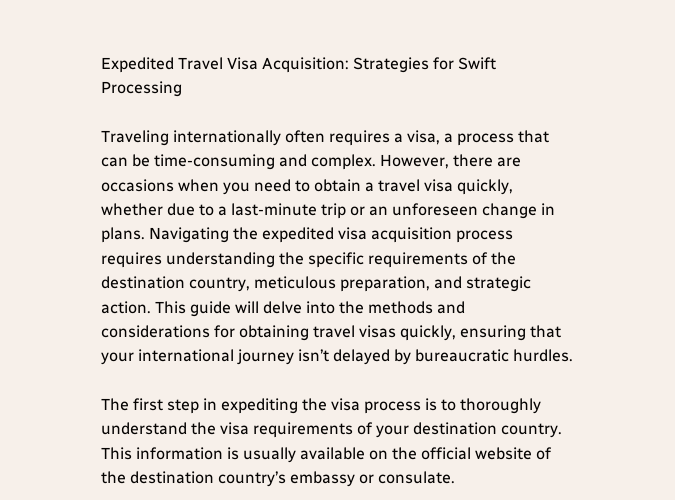Expedited Travel Visa Acquisition: Strategies for Swift Processing

Traveling internationally often requires a visa, a process that can be time-consuming and complex. However, there are occasions when you need to obtain a travel visa quickly, whether due to a last-minute trip or an unforeseen change in plans. Navigating the expedited visa acquisition process requires understanding the specific requirements of the destination country, meticulous preparation, and strategic action. This guide will delve into the methods and considerations for obtaining travel visas quickly, ensuring that your international journey isn’t delayed by bureaucratic hurdles.

The first step in expediting the visa process is to thoroughly understand the visa requirements of your destination country. This information is usually available on the official website of the destination country’s embassy or consulate.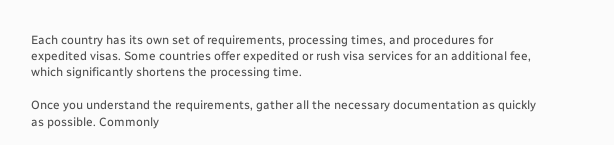Each country has its own set of requirements, processing times, and procedures for expedited visas. Some countries offer expedited or rush visa services for an additional fee, which significantly shortens the processing time.

Once you understand the requirements, gather all the necessary documentation as quickly as possible. Commonly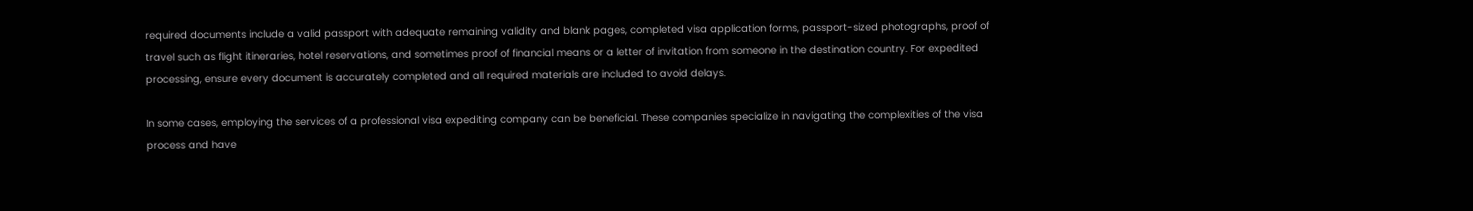required documents include a valid passport with adequate remaining validity and blank pages, completed visa application forms, passport-sized photographs, proof of travel such as flight itineraries, hotel reservations, and sometimes proof of financial means or a letter of invitation from someone in the destination country. For expedited processing, ensure every document is accurately completed and all required materials are included to avoid delays.

In some cases, employing the services of a professional visa expediting company can be beneficial. These companies specialize in navigating the complexities of the visa process and have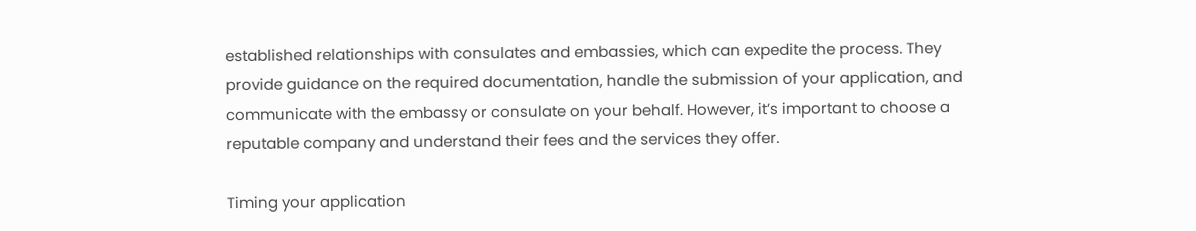established relationships with consulates and embassies, which can expedite the process. They provide guidance on the required documentation, handle the submission of your application, and communicate with the embassy or consulate on your behalf. However, it’s important to choose a reputable company and understand their fees and the services they offer.

Timing your application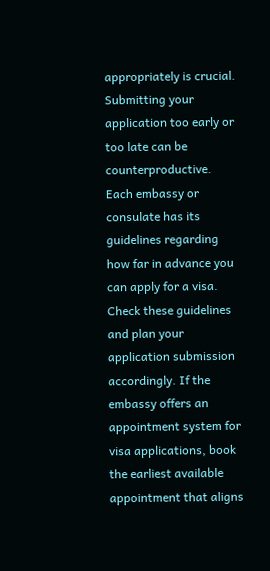appropriately is crucial. Submitting your application too early or too late can be counterproductive. Each embassy or consulate has its guidelines regarding how far in advance you can apply for a visa. Check these guidelines and plan your application submission accordingly. If the embassy offers an appointment system for visa applications, book the earliest available appointment that aligns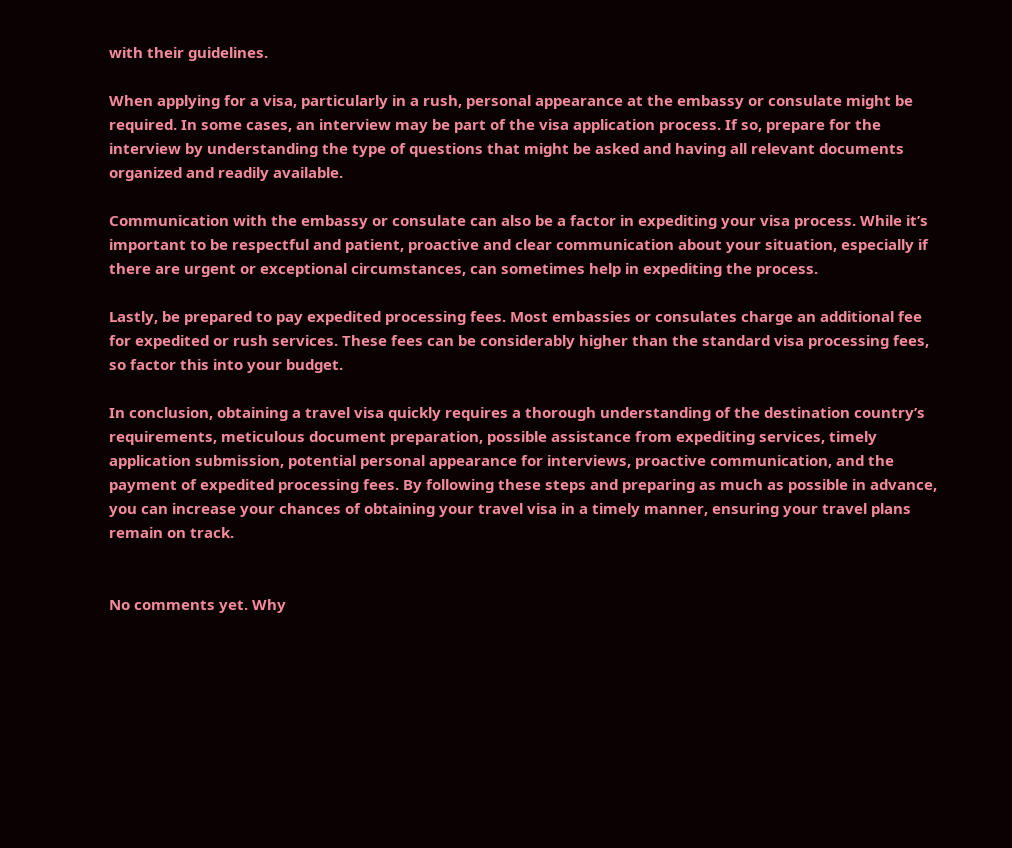with their guidelines.

When applying for a visa, particularly in a rush, personal appearance at the embassy or consulate might be required. In some cases, an interview may be part of the visa application process. If so, prepare for the interview by understanding the type of questions that might be asked and having all relevant documents organized and readily available.

Communication with the embassy or consulate can also be a factor in expediting your visa process. While it’s important to be respectful and patient, proactive and clear communication about your situation, especially if there are urgent or exceptional circumstances, can sometimes help in expediting the process.

Lastly, be prepared to pay expedited processing fees. Most embassies or consulates charge an additional fee for expedited or rush services. These fees can be considerably higher than the standard visa processing fees, so factor this into your budget.

In conclusion, obtaining a travel visa quickly requires a thorough understanding of the destination country’s requirements, meticulous document preparation, possible assistance from expediting services, timely application submission, potential personal appearance for interviews, proactive communication, and the payment of expedited processing fees. By following these steps and preparing as much as possible in advance, you can increase your chances of obtaining your travel visa in a timely manner, ensuring your travel plans remain on track.


No comments yet. Why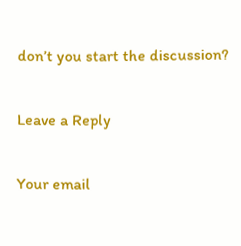don’t you start the discussion?

Leave a Reply

Your email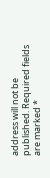address will not be published. Required fields are marked *